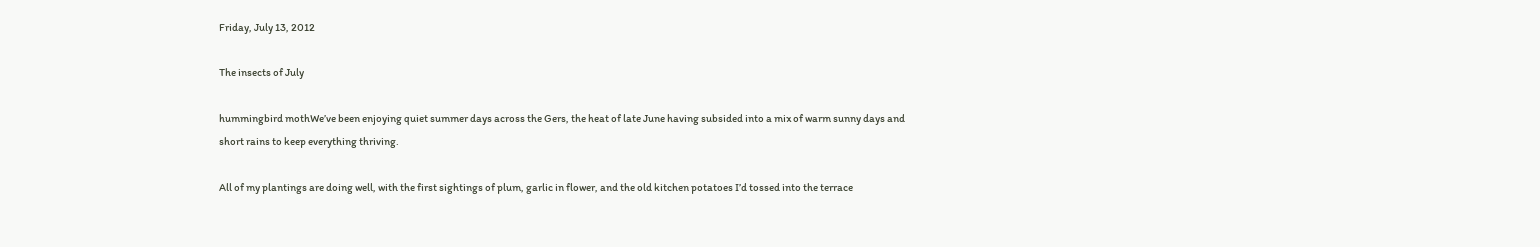Friday, July 13, 2012

The insects of July

hummingbird mothWe’ve been enjoying quiet summer days across the Gers, the heat of late June having subsided into a mix of warm sunny days and short rains to keep everything thriving.

All of my plantings are doing well, with the first sightings of plum, garlic in flower, and the old kitchen potatoes I’d tossed into the terrace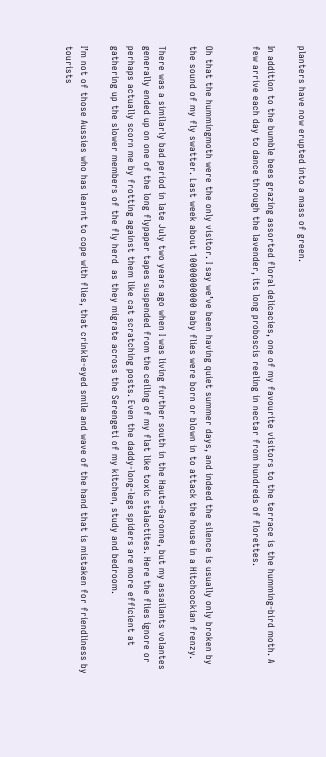planters have now erupted into a mass of green.

In addition to the bumble bees grazing assorted floral delicacies, one of my favourite visitors to the terrace is the humming-bird moth. A few arrive each day to dance through the lavender, its long proboscis reeling in nectar from hundreds of florettes.


Oh that the hummingmoth were the only visitor. I say we’ve been having quiet summer days, and indeed the silence is usually only broken by the sound of my fly swatter. Last week about 10000000000 baby flies were born or blown in to attack the house in a Hitchcockian frenzy.

There was a similarly bad period in late July two years ago when I was living further south in the Haute-Garonne, but my assailants volantes generally ended up on one of the long flypaper tapes suspended from the ceiling of my flat like toxic stalactites. Here the flies ignore or perhaps actually scorn me by frotting against them like cat scratching posts. Even the daddy-long-legs spiders are more efficient at gathering up the slower members of the fly herd  as they migrate across the Serengeti of my kitchen, study and bedroom.

I’m not of those Aussies who has learnt to cope with flies, that crinkle-eyed smile and wave of the hand that is mistaken for friendliness by tourists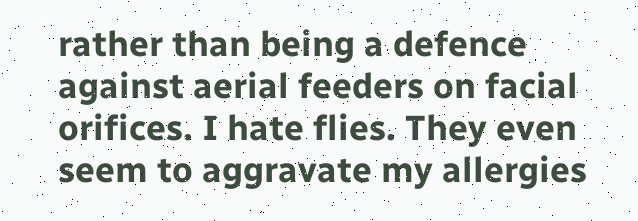rather than being a defence against aerial feeders on facial orifices. I hate flies. They even seem to aggravate my allergies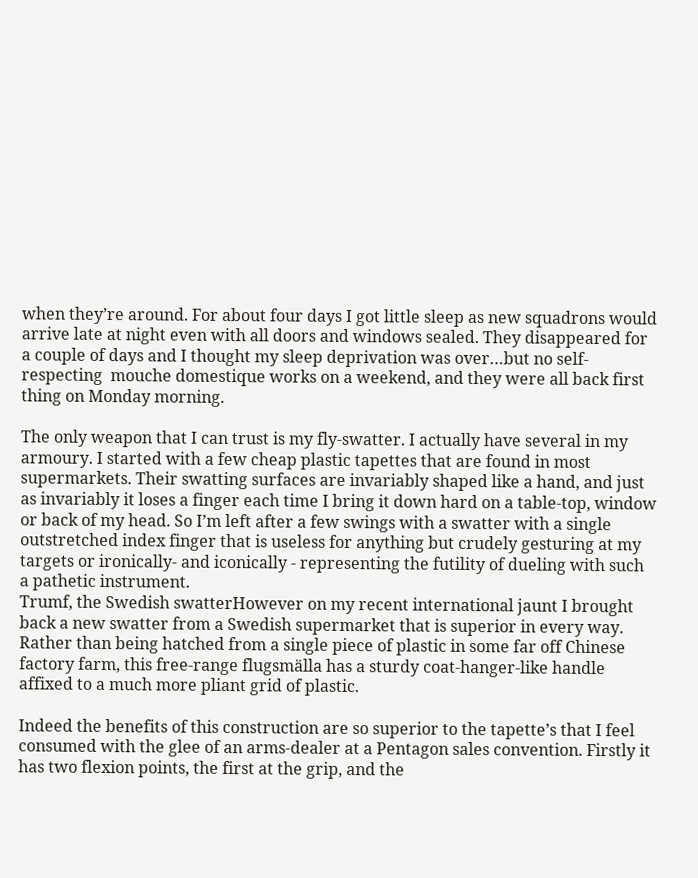when they’re around. For about four days I got little sleep as new squadrons would arrive late at night even with all doors and windows sealed. They disappeared for a couple of days and I thought my sleep deprivation was over…but no self-respecting  mouche domestique works on a weekend, and they were all back first thing on Monday morning.

The only weapon that I can trust is my fly-swatter. I actually have several in my armoury. I started with a few cheap plastic tapettes that are found in most supermarkets. Their swatting surfaces are invariably shaped like a hand, and just as invariably it loses a finger each time I bring it down hard on a table-top, window or back of my head. So I’m left after a few swings with a swatter with a single outstretched index finger that is useless for anything but crudely gesturing at my targets or ironically- and iconically - representing the futility of dueling with such a pathetic instrument.
Trumf, the Swedish swatterHowever on my recent international jaunt I brought back a new swatter from a Swedish supermarket that is superior in every way. Rather than being hatched from a single piece of plastic in some far off Chinese factory farm, this free-range flugsmälla has a sturdy coat-hanger-like handle affixed to a much more pliant grid of plastic.

Indeed the benefits of this construction are so superior to the tapette’s that I feel consumed with the glee of an arms-dealer at a Pentagon sales convention. Firstly it has two flexion points, the first at the grip, and the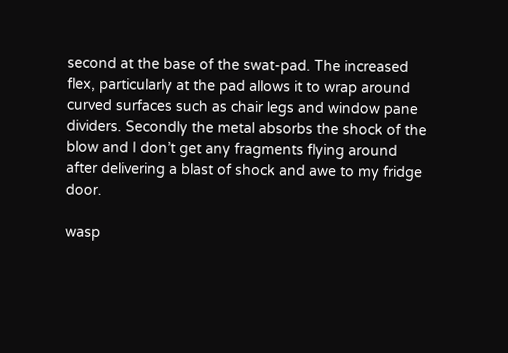second at the base of the swat-pad. The increased flex, particularly at the pad allows it to wrap around curved surfaces such as chair legs and window pane dividers. Secondly the metal absorbs the shock of the blow and I don’t get any fragments flying around after delivering a blast of shock and awe to my fridge door.

wasp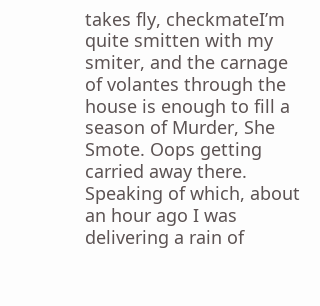takes fly, checkmateI’m quite smitten with my smiter, and the carnage of volantes through the house is enough to fill a season of Murder, She Smote. Oops getting carried away there. Speaking of which, about an hour ago I was delivering a rain of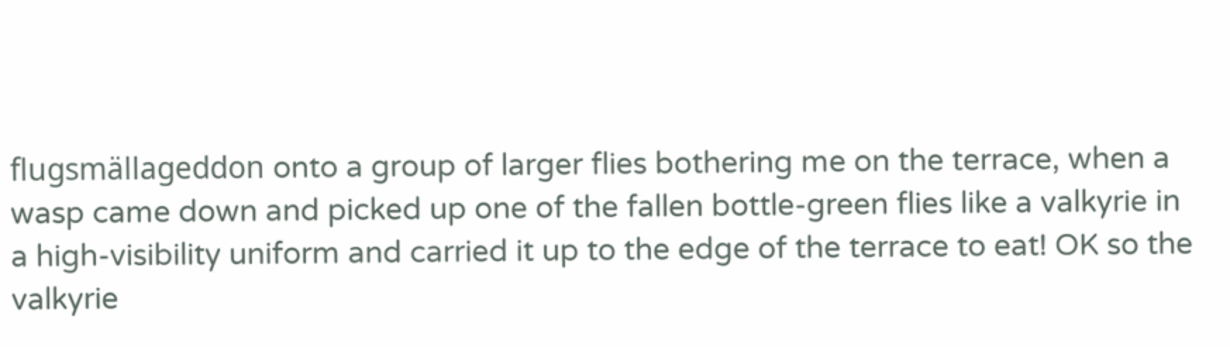flugsmällageddon onto a group of larger flies bothering me on the terrace, when a wasp came down and picked up one of the fallen bottle-green flies like a valkyrie in a high-visibility uniform and carried it up to the edge of the terrace to eat! OK so the valkyrie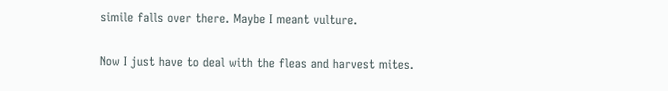simile falls over there. Maybe I meant vulture.

Now I just have to deal with the fleas and harvest mites.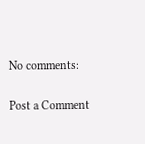No comments:

Post a Comment